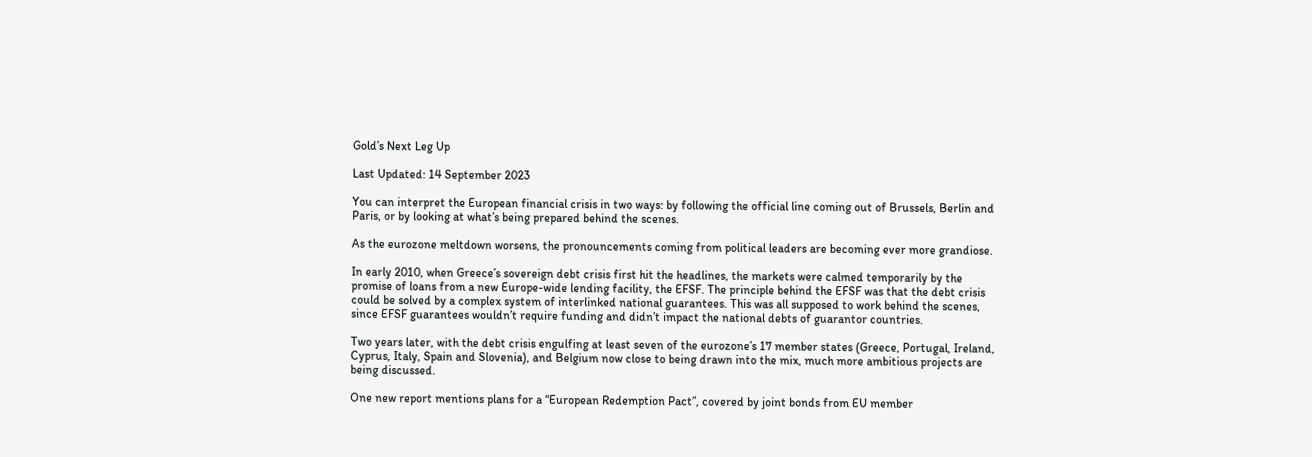Gold’s Next Leg Up

Last Updated: 14 September 2023

You can interpret the European financial crisis in two ways: by following the official line coming out of Brussels, Berlin and Paris, or by looking at what’s being prepared behind the scenes.

As the eurozone meltdown worsens, the pronouncements coming from political leaders are becoming ever more grandiose.

In early 2010, when Greece’s sovereign debt crisis first hit the headlines, the markets were calmed temporarily by the promise of loans from a new Europe-wide lending facility, the EFSF. The principle behind the EFSF was that the debt crisis could be solved by a complex system of interlinked national guarantees. This was all supposed to work behind the scenes, since EFSF guarantees wouldn’t require funding and didn’t impact the national debts of guarantor countries.

Two years later, with the debt crisis engulfing at least seven of the eurozone’s 17 member states (Greece, Portugal, Ireland, Cyprus, Italy, Spain and Slovenia), and Belgium now close to being drawn into the mix, much more ambitious projects are being discussed.

One new report mentions plans for a “European Redemption Pact”, covered by joint bonds from EU member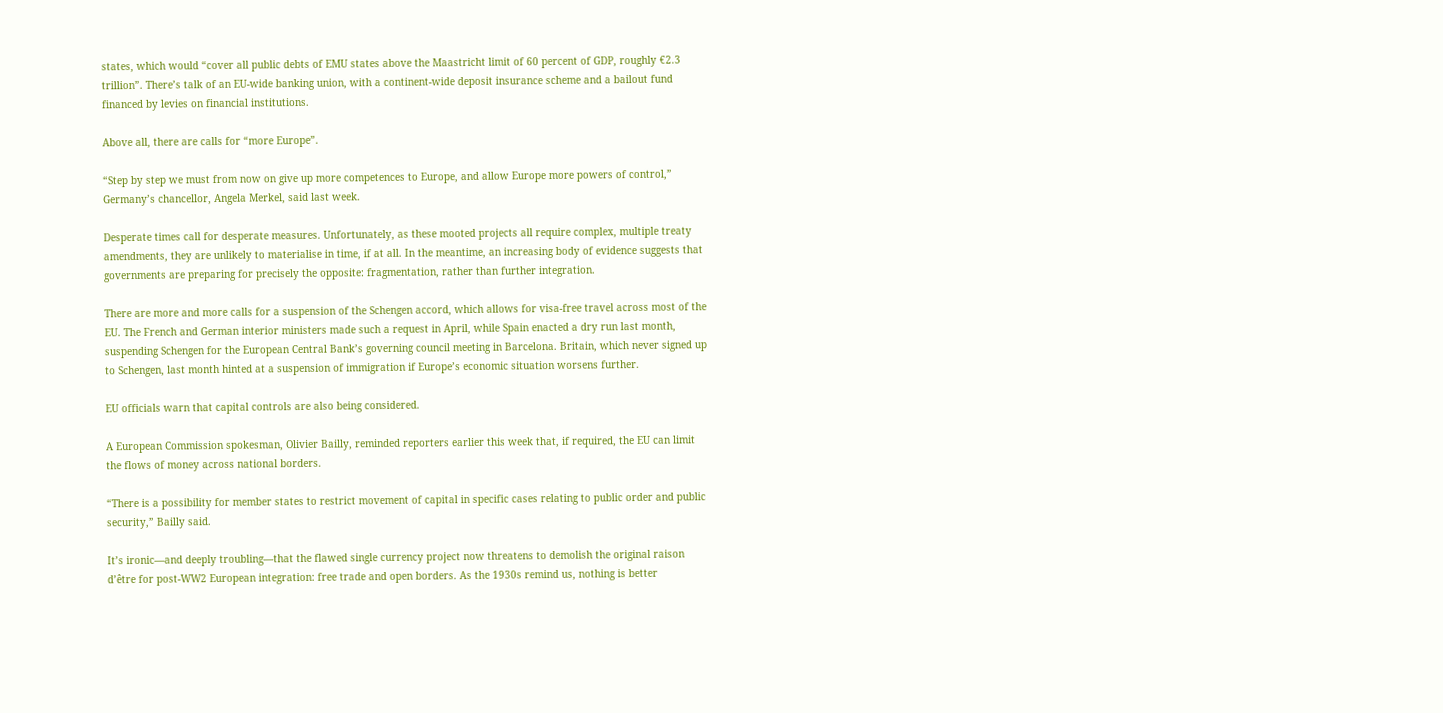states, which would “cover all public debts of EMU states above the Maastricht limit of 60 percent of GDP, roughly €2.3 trillion”. There’s talk of an EU-wide banking union, with a continent-wide deposit insurance scheme and a bailout fund financed by levies on financial institutions.

Above all, there are calls for “more Europe”.

“Step by step we must from now on give up more competences to Europe, and allow Europe more powers of control,” Germany’s chancellor, Angela Merkel, said last week.

Desperate times call for desperate measures. Unfortunately, as these mooted projects all require complex, multiple treaty amendments, they are unlikely to materialise in time, if at all. In the meantime, an increasing body of evidence suggests that governments are preparing for precisely the opposite: fragmentation, rather than further integration.

There are more and more calls for a suspension of the Schengen accord, which allows for visa-free travel across most of the EU. The French and German interior ministers made such a request in April, while Spain enacted a dry run last month, suspending Schengen for the European Central Bank’s governing council meeting in Barcelona. Britain, which never signed up to Schengen, last month hinted at a suspension of immigration if Europe’s economic situation worsens further.

EU officials warn that capital controls are also being considered.

A European Commission spokesman, Olivier Bailly, reminded reporters earlier this week that, if required, the EU can limit the flows of money across national borders.

“There is a possibility for member states to restrict movement of capital in specific cases relating to public order and public security,” Bailly said.

It’s ironic—and deeply troubling—that the flawed single currency project now threatens to demolish the original raison d’être for post-WW2 European integration: free trade and open borders. As the 1930s remind us, nothing is better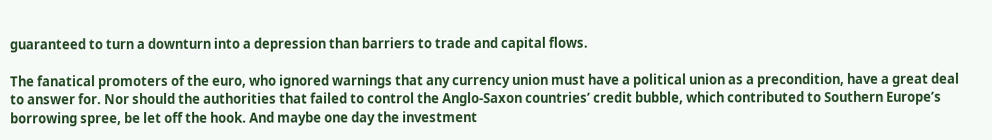guaranteed to turn a downturn into a depression than barriers to trade and capital flows.

The fanatical promoters of the euro, who ignored warnings that any currency union must have a political union as a precondition, have a great deal to answer for. Nor should the authorities that failed to control the Anglo-Saxon countries’ credit bubble, which contributed to Southern Europe’s borrowing spree, be let off the hook. And maybe one day the investment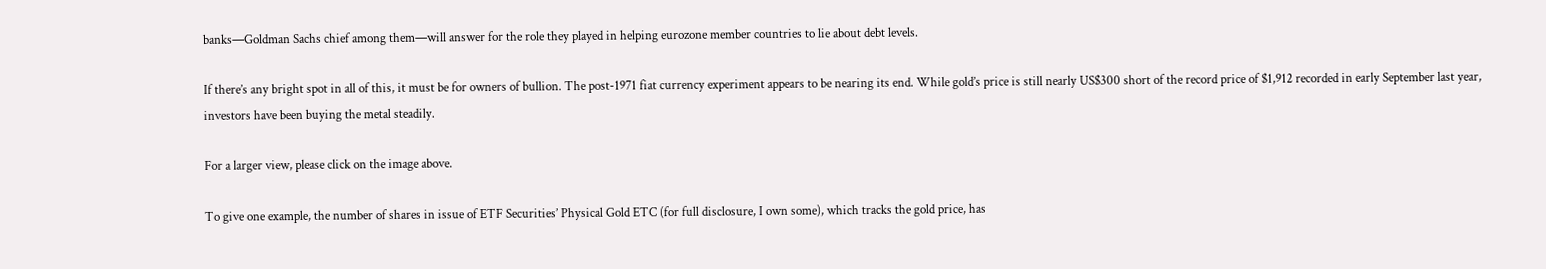banks—Goldman Sachs chief among them—will answer for the role they played in helping eurozone member countries to lie about debt levels.

If there’s any bright spot in all of this, it must be for owners of bullion. The post-1971 fiat currency experiment appears to be nearing its end. While gold’s price is still nearly US$300 short of the record price of $1,912 recorded in early September last year, investors have been buying the metal steadily.

For a larger view, please click on the image above.

To give one example, the number of shares in issue of ETF Securities’ Physical Gold ETC (for full disclosure, I own some), which tracks the gold price, has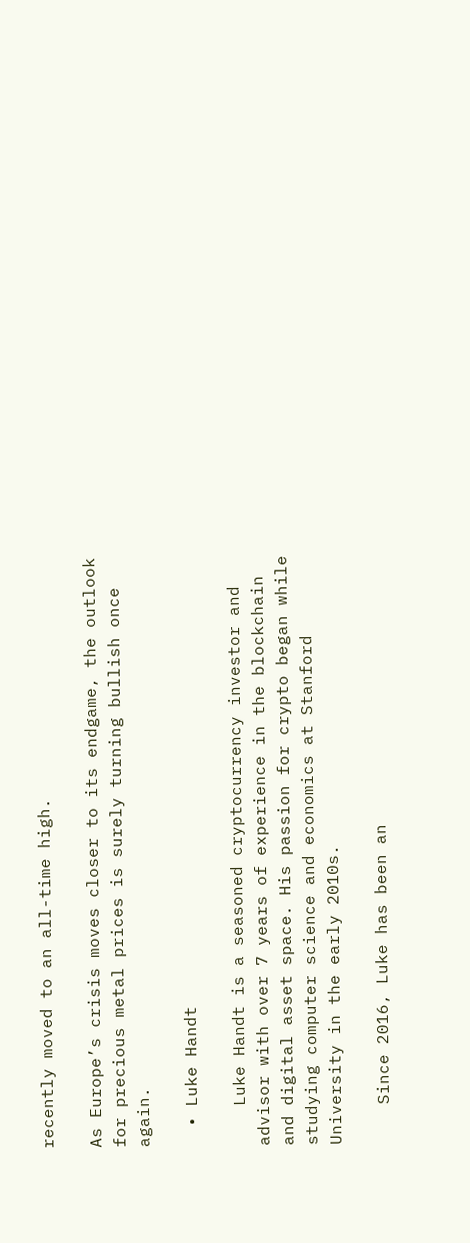recently moved to an all-time high.

As Europe’s crisis moves closer to its endgame, the outlook for precious metal prices is surely turning bullish once again.

  • Luke Handt

    Luke Handt is a seasoned cryptocurrency investor and advisor with over 7 years of experience in the blockchain and digital asset space. His passion for crypto began while studying computer science and economics at Stanford University in the early 2010s.

    Since 2016, Luke has been an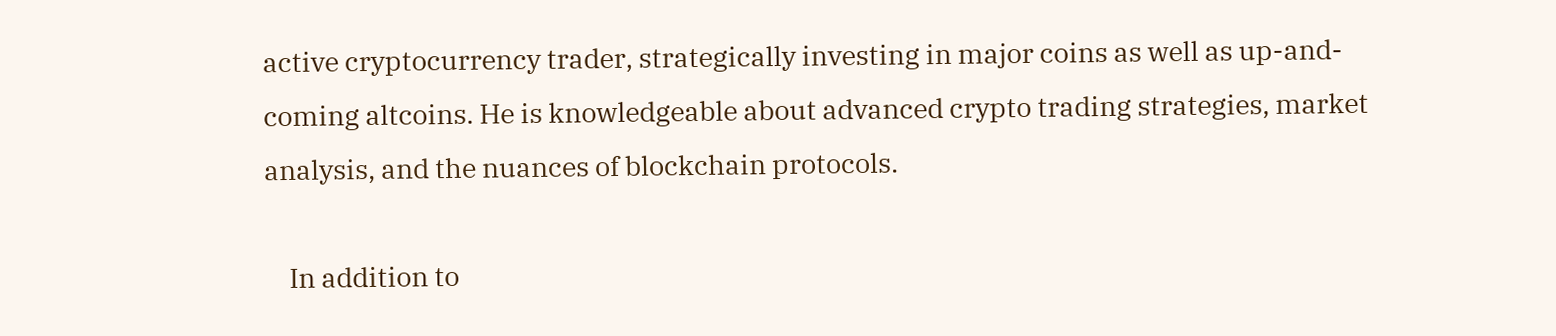active cryptocurrency trader, strategically investing in major coins as well as up-and-coming altcoins. He is knowledgeable about advanced crypto trading strategies, market analysis, and the nuances of blockchain protocols.

    In addition to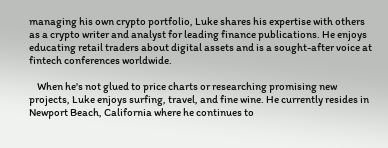managing his own crypto portfolio, Luke shares his expertise with others as a crypto writer and analyst for leading finance publications. He enjoys educating retail traders about digital assets and is a sought-after voice at fintech conferences worldwide.

    When he's not glued to price charts or researching promising new projects, Luke enjoys surfing, travel, and fine wine. He currently resides in Newport Beach, California where he continues to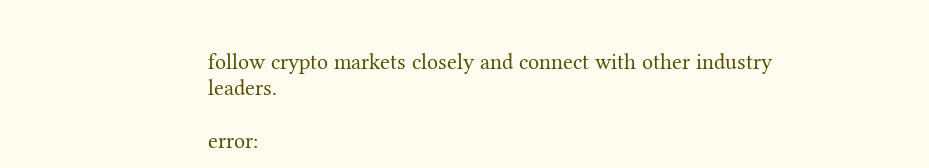follow crypto markets closely and connect with other industry leaders.

error: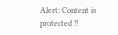Alert: Content is protected !!